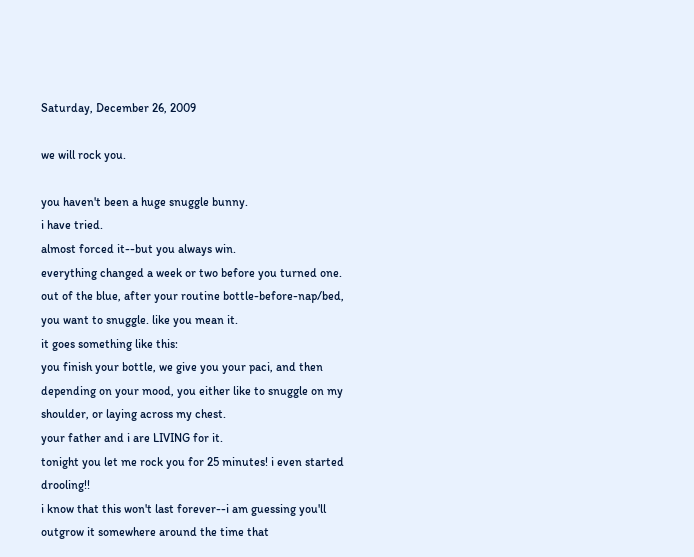Saturday, December 26, 2009

we will rock you.

you haven't been a huge snuggle bunny.
i have tried.
almost forced it--but you always win.
everything changed a week or two before you turned one.
out of the blue, after your routine bottle-before-nap/bed, you want to snuggle. like you mean it.
it goes something like this:
you finish your bottle, we give you your paci, and then depending on your mood, you either like to snuggle on my shoulder, or laying across my chest.
your father and i are LIVING for it.
tonight you let me rock you for 25 minutes! i even started drooling!!
i know that this won't last forever--i am guessing you'll outgrow it somewhere around the time that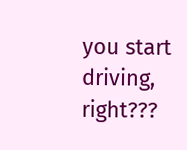you start driving, right???